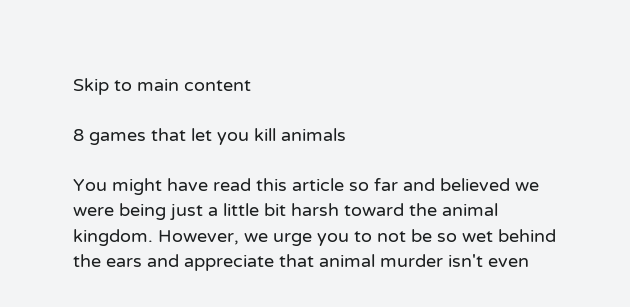Skip to main content

8 games that let you kill animals

You might have read this article so far and believed we were being just a little bit harsh toward the animal kingdom. However, we urge you to not be so wet behind the ears and appreciate that animal murder isn't even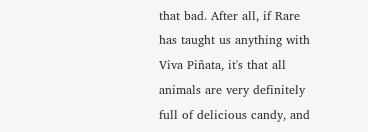that bad. After all, if Rare has taught us anything with Viva Piñata, it's that all animals are very definitely full of delicious candy, and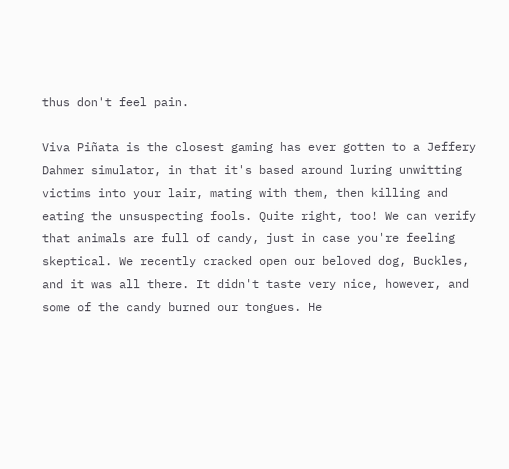thus don't feel pain.

Viva Piñata is the closest gaming has ever gotten to a Jeffery Dahmer simulator, in that it's based around luring unwitting victims into your lair, mating with them, then killing and eating the unsuspecting fools. Quite right, too! We can verify that animals are full of candy, just in case you're feeling skeptical. We recently cracked open our beloved dog, Buckles, and it was all there. It didn't taste very nice, however, and some of the candy burned our tongues. He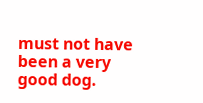must not have been a very good dog.